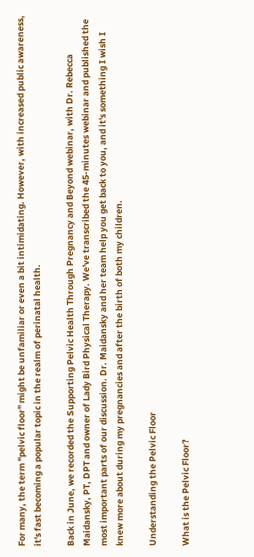For many, the term "pelvic floor" might be unfamiliar or even a bit intimidating. However, with increased public awareness, it's fast becoming a popular topic in the realm of perinatal health.

Back in June, we recorded the Supporting Pelvic Health Through Pregnancy and Beyond webinar, with Dr. Rebecca Maidansky, PT, DPT and owner of Lady Bird Physical Therapy. We've transcribed the 45-minutes webinar and published the most important parts of our discussion. Dr. Maidansky and her team help you get back to you, and it's something I wish I knew more about during my pregnancies and after the birth of both my children.

Understanding the Pelvic Floor

What is the Pelvic Floor?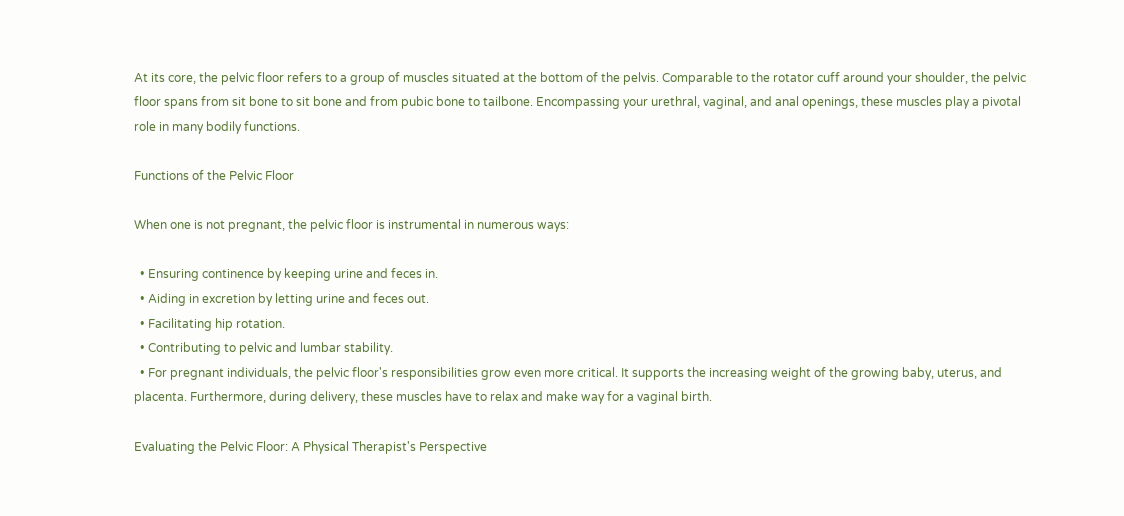At its core, the pelvic floor refers to a group of muscles situated at the bottom of the pelvis. Comparable to the rotator cuff around your shoulder, the pelvic floor spans from sit bone to sit bone and from pubic bone to tailbone. Encompassing your urethral, vaginal, and anal openings, these muscles play a pivotal role in many bodily functions.

Functions of the Pelvic Floor

When one is not pregnant, the pelvic floor is instrumental in numerous ways:

  • Ensuring continence by keeping urine and feces in.
  • Aiding in excretion by letting urine and feces out.
  • Facilitating hip rotation.
  • Contributing to pelvic and lumbar stability.
  • For pregnant individuals, the pelvic floor's responsibilities grow even more critical. It supports the increasing weight of the growing baby, uterus, and placenta. Furthermore, during delivery, these muscles have to relax and make way for a vaginal birth.

Evaluating the Pelvic Floor: A Physical Therapist's Perspective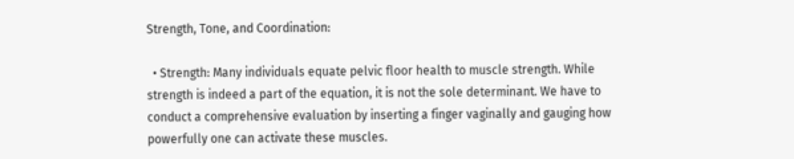Strength, Tone, and Coordination:

  • Strength: Many individuals equate pelvic floor health to muscle strength. While strength is indeed a part of the equation, it is not the sole determinant. We have to conduct a comprehensive evaluation by inserting a finger vaginally and gauging how powerfully one can activate these muscles.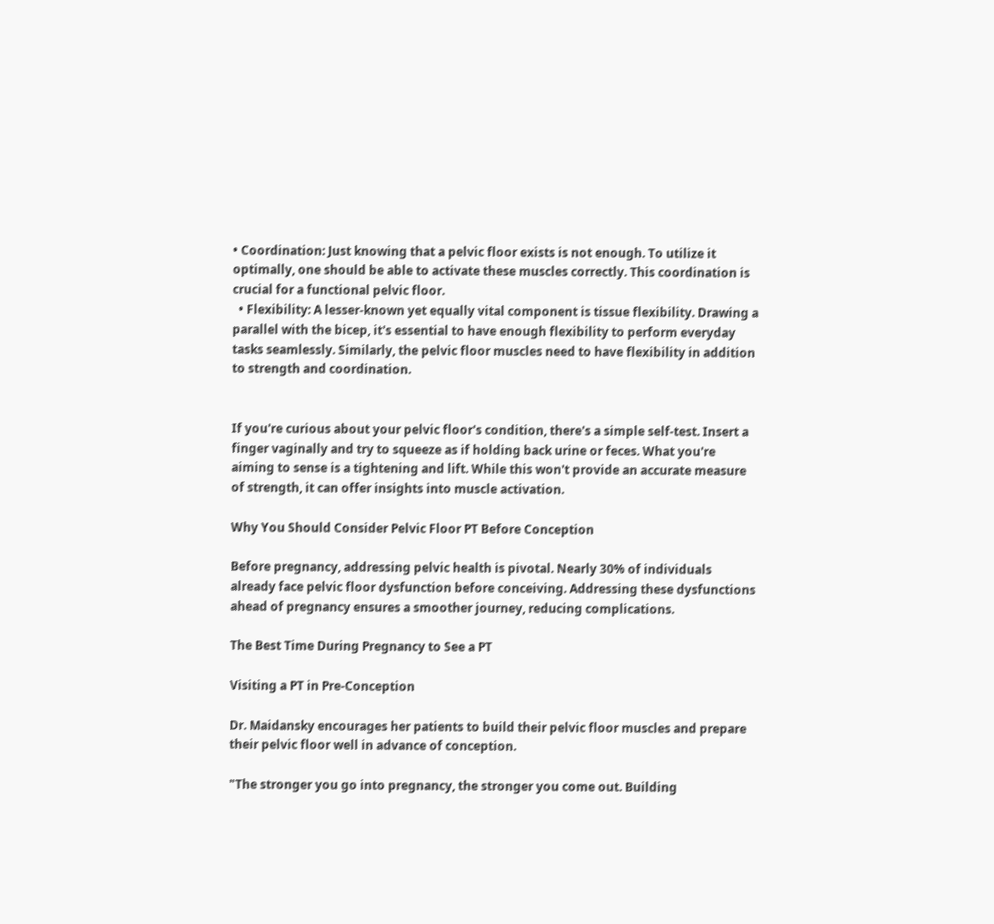• Coordination: Just knowing that a pelvic floor exists is not enough. To utilize it optimally, one should be able to activate these muscles correctly. This coordination is crucial for a functional pelvic floor.
  • Flexibility: A lesser-known yet equally vital component is tissue flexibility. Drawing a parallel with the bicep, it's essential to have enough flexibility to perform everyday tasks seamlessly. Similarly, the pelvic floor muscles need to have flexibility in addition to strength and coordination.


If you're curious about your pelvic floor's condition, there's a simple self-test. Insert a finger vaginally and try to squeeze as if holding back urine or feces. What you're aiming to sense is a tightening and lift. While this won't provide an accurate measure of strength, it can offer insights into muscle activation.

Why You Should Consider Pelvic Floor PT Before Conception

Before pregnancy, addressing pelvic health is pivotal. Nearly 30% of individuals already face pelvic floor dysfunction before conceiving. Addressing these dysfunctions ahead of pregnancy ensures a smoother journey, reducing complications.

The Best Time During Pregnancy to See a PT

Visiting a PT in Pre-Conception

Dr. Maidansky encourages her patients to build their pelvic floor muscles and prepare their pelvic floor well in advance of conception.

"The stronger you go into pregnancy, the stronger you come out. Building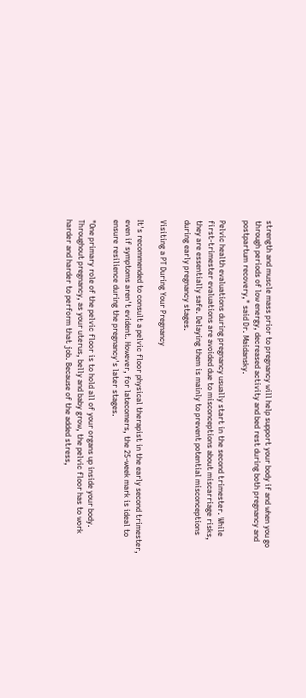strength and muscle mass prior to pregnancy will help support your body if and when you go through periods of low energy, decreased activity and bed rest during both pregnancy and postpartum recovery," said Dr. Maidansky.

Pelvic health evaluations during pregnancy usually start in the second trimester. While first-trimester evaluations are avoided due to misconceptions about miscarriage risks, they are essentially safe. Delaying them is mainly to prevent potential misconceptions during early pregnancy stages.

Visiting a PT During Your Pregnancy

It's recommended to consult a pelvic floor physical therapist in the early second trimester, even if symptoms aren't evident. However, for latecomers, the 25-week mark is ideal to ensure resilience during the pregnancy's later stages.

"One primary role of the pelvic floor is to hold all of your organs up inside your body. Throughout pregnancy, as your uterus, belly and baby grow, the pelvic floor has to work harder and harder to perform that job. Because of the added stress,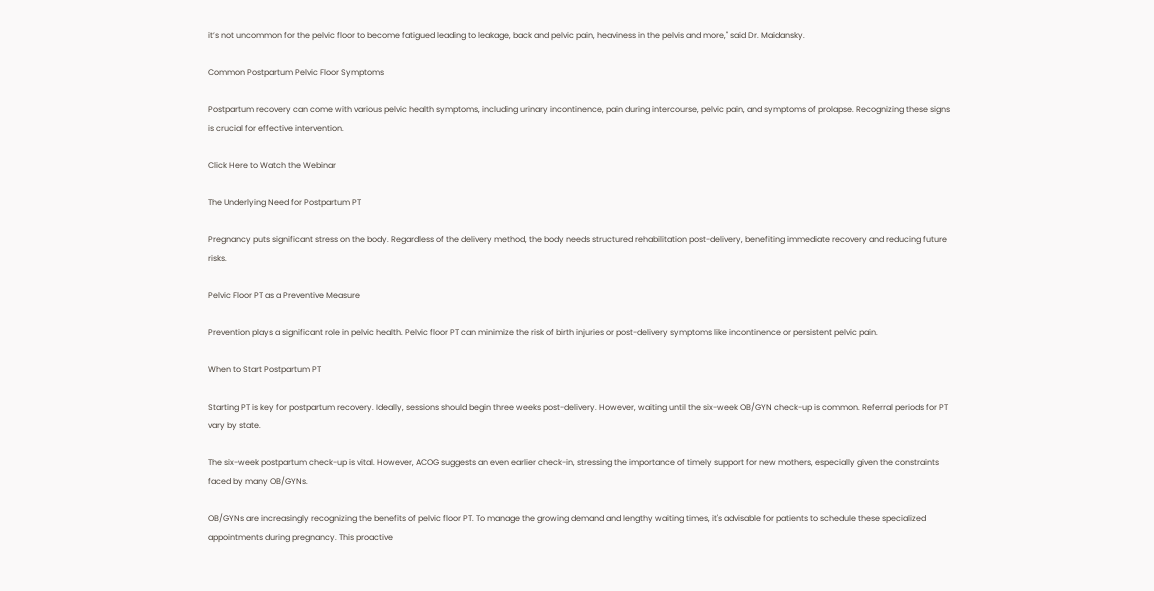it’s not uncommon for the pelvic floor to become fatigued leading to leakage, back and pelvic pain, heaviness in the pelvis and more," said Dr. Maidansky.

Common Postpartum Pelvic Floor Symptoms

Postpartum recovery can come with various pelvic health symptoms, including urinary incontinence, pain during intercourse, pelvic pain, and symptoms of prolapse. Recognizing these signs is crucial for effective intervention.

Click Here to Watch the Webinar

The Underlying Need for Postpartum PT

Pregnancy puts significant stress on the body. Regardless of the delivery method, the body needs structured rehabilitation post-delivery, benefiting immediate recovery and reducing future risks.

Pelvic Floor PT as a Preventive Measure

Prevention plays a significant role in pelvic health. Pelvic floor PT can minimize the risk of birth injuries or post-delivery symptoms like incontinence or persistent pelvic pain.

When to Start Postpartum PT

Starting PT is key for postpartum recovery. Ideally, sessions should begin three weeks post-delivery. However, waiting until the six-week OB/GYN check-up is common. Referral periods for PT vary by state.

The six-week postpartum check-up is vital. However, ACOG suggests an even earlier check-in, stressing the importance of timely support for new mothers, especially given the constraints faced by many OB/GYNs.

OB/GYNs are increasingly recognizing the benefits of pelvic floor PT. To manage the growing demand and lengthy waiting times, it's advisable for patients to schedule these specialized appointments during pregnancy. This proactive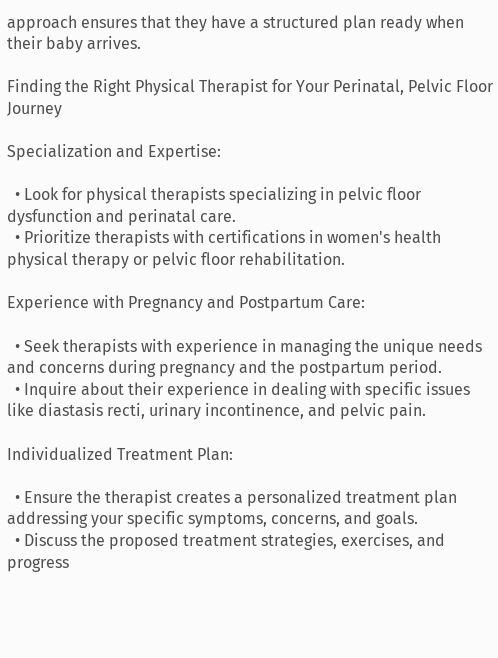approach ensures that they have a structured plan ready when their baby arrives.

Finding the Right Physical Therapist for Your Perinatal, Pelvic Floor Journey

Specialization and Expertise:

  • Look for physical therapists specializing in pelvic floor dysfunction and perinatal care.
  • Prioritize therapists with certifications in women's health physical therapy or pelvic floor rehabilitation.

Experience with Pregnancy and Postpartum Care:

  • Seek therapists with experience in managing the unique needs and concerns during pregnancy and the postpartum period.
  • Inquire about their experience in dealing with specific issues like diastasis recti, urinary incontinence, and pelvic pain.

Individualized Treatment Plan:

  • Ensure the therapist creates a personalized treatment plan addressing your specific symptoms, concerns, and goals.
  • Discuss the proposed treatment strategies, exercises, and progress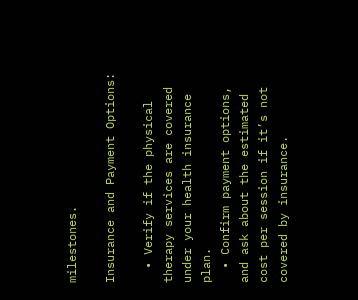milestones.

Insurance and Payment Options:

  • Verify if the physical therapy services are covered under your health insurance plan.
  • Confirm payment options, and ask about the estimated cost per session if it’s not covered by insurance.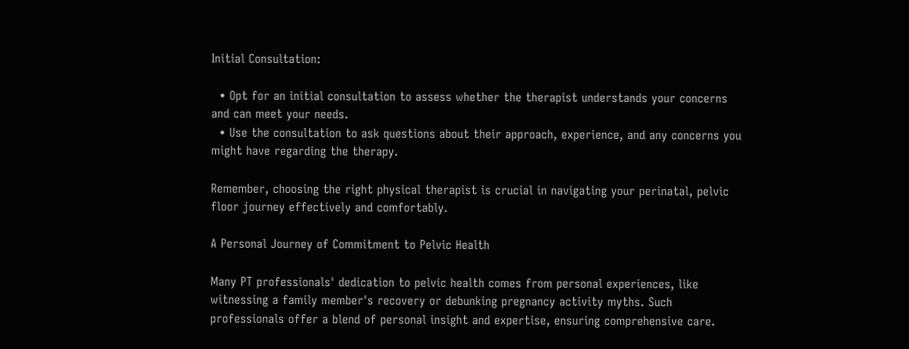Initial Consultation:

  • Opt for an initial consultation to assess whether the therapist understands your concerns and can meet your needs.
  • Use the consultation to ask questions about their approach, experience, and any concerns you might have regarding the therapy.

Remember, choosing the right physical therapist is crucial in navigating your perinatal, pelvic floor journey effectively and comfortably.

A Personal Journey of Commitment to Pelvic Health

Many PT professionals' dedication to pelvic health comes from personal experiences, like witnessing a family member's recovery or debunking pregnancy activity myths. Such professionals offer a blend of personal insight and expertise, ensuring comprehensive care.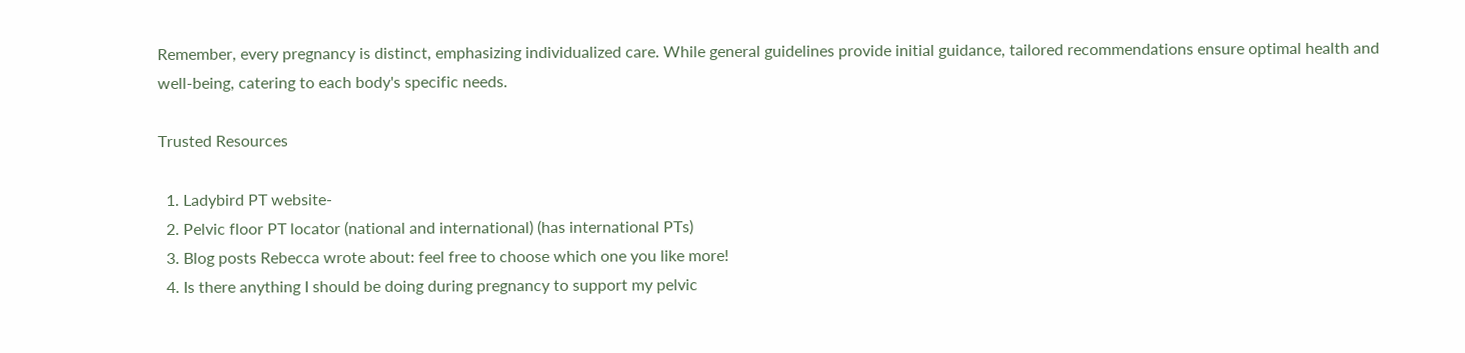Remember, every pregnancy is distinct, emphasizing individualized care. While general guidelines provide initial guidance, tailored recommendations ensure optimal health and well-being, catering to each body's specific needs.

Trusted Resources

  1. Ladybird PT website-
  2. Pelvic floor PT locator (national and international) (has international PTs)
  3. Blog posts Rebecca wrote about: feel free to choose which one you like more!
  4. Is there anything I should be doing during pregnancy to support my pelvic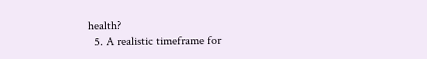health?
  5. A realistic timeframe for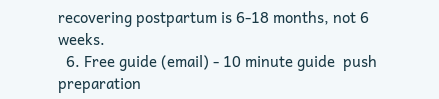recovering postpartum is 6-18 months, not 6 weeks.
  6. Free guide (email) - 10 minute guide  push preparation